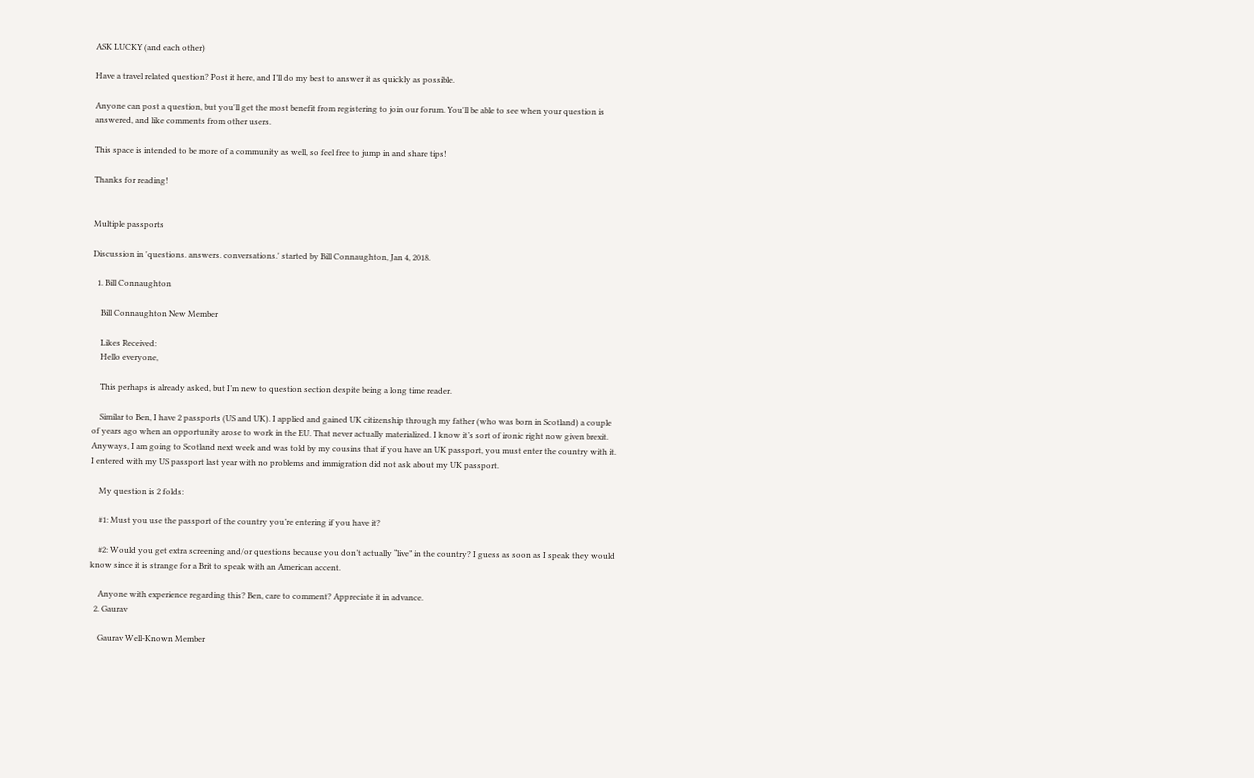ASK LUCKY (and each other)

Have a travel related question? Post it here, and I’ll do my best to answer it as quickly as possible.

Anyone can post a question, but you'll get the most benefit from registering to join our forum. You'll be able to see when your question is answered, and like comments from other users.

This space is intended to be more of a community as well, so feel free to jump in and share tips!

Thanks for reading!


Multiple passports

Discussion in 'questions. answers. conversations.' started by Bill Connaughton, Jan 4, 2018.

  1. Bill Connaughton

    Bill Connaughton New Member

    Likes Received:
    Hello everyone,

    This perhaps is already asked, but I’m new to question section despite being a long time reader.

    Similar to Ben, I have 2 passports (US and UK). I applied and gained UK citizenship through my father (who was born in Scotland) a couple of years ago when an opportunity arose to work in the EU. That never actually materialized. I know it’s sort of ironic right now given brexit. Anyways, I am going to Scotland next week and was told by my cousins that if you have an UK passport, you must enter the country with it. I entered with my US passport last year with no problems and immigration did not ask about my UK passport.

    My question is 2 folds:

    #1: Must you use the passport of the country you’re entering if you have it?

    #2: Would you get extra screening and/or questions because you don’t actually “live” in the country? I guess as soon as I speak they would know since it is strange for a Brit to speak with an American accent.

    Anyone with experience regarding this? Ben, care to comment? Appreciate it in advance.
  2. Gaurav

    Gaurav Well-Known Member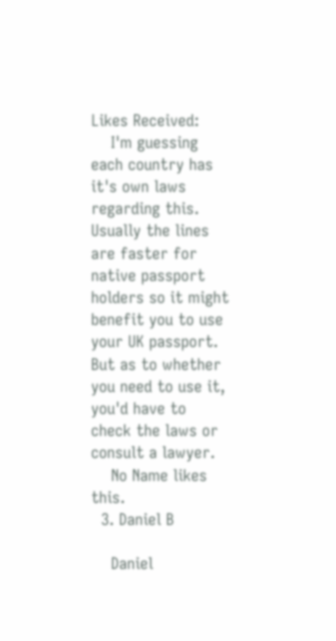Likes Received:
    I'm guessing each country has it's own laws regarding this. Usually the lines are faster for native passport holders so it might benefit you to use your UK passport. But as to whether you need to use it, you'd have to check the laws or consult a lawyer.
    No Name likes this.
  3. Daniel B

    Daniel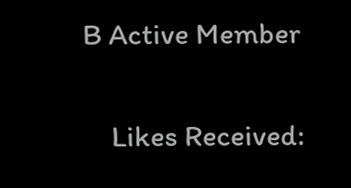B Active Member

    Likes Received: